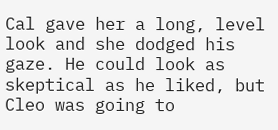Cal gave her a long, level look and she dodged his gaze. He could look as skeptical as he liked, but Cleo was going to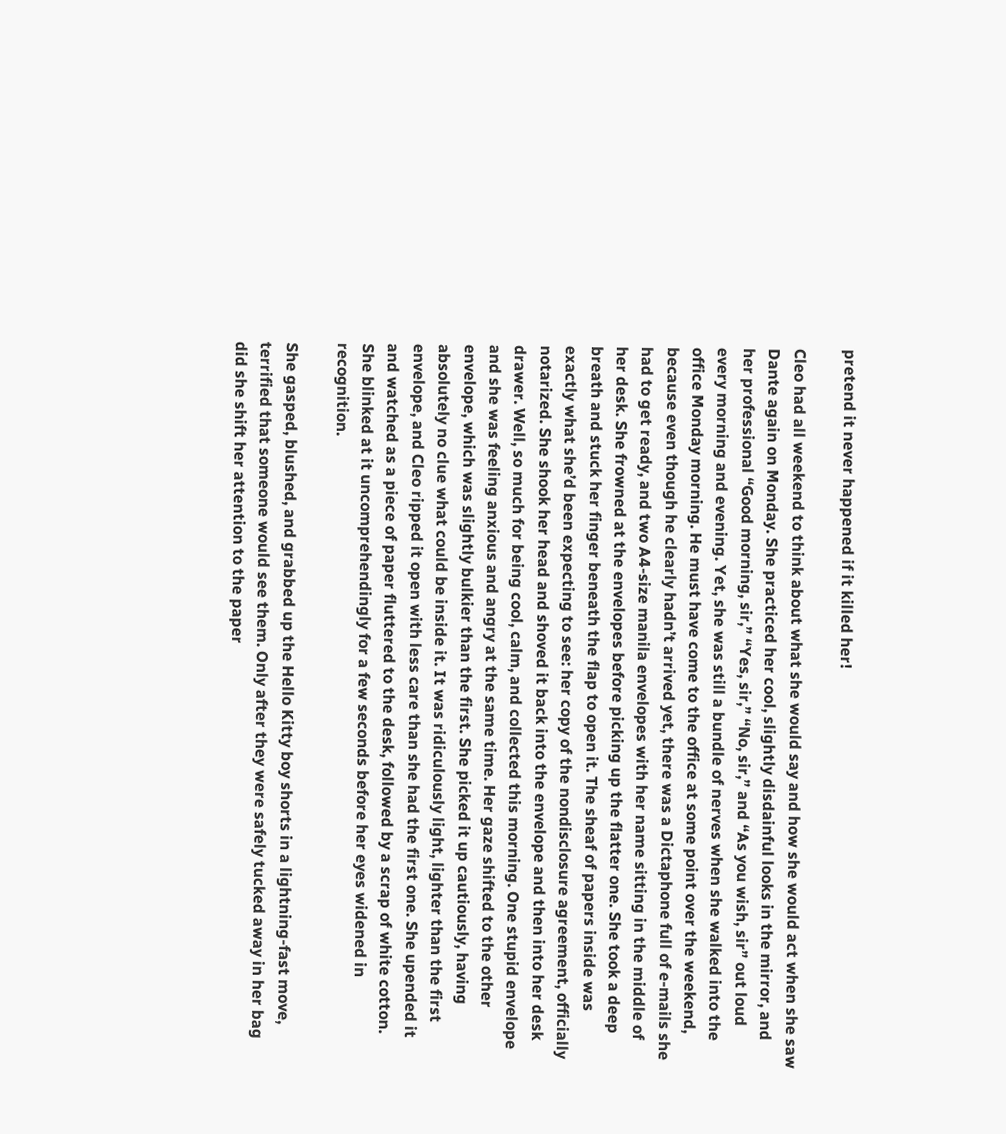pretend it never happened if it killed her!

Cleo had all weekend to think about what she would say and how she would act when she saw Dante again on Monday. She practiced her cool, slightly disdainful looks in the mirror, and her professional “Good morning, sir,” “Yes, sir,” “No, sir,” and “As you wish, sir” out loud every morning and evening. Yet, she was still a bundle of nerves when she walked into the office Monday morning. He must have come to the office at some point over the weekend, because even though he clearly hadn’t arrived yet, there was a Dictaphone full of e-mails she had to get ready, and two A4-size manila envelopes with her name sitting in the middle of her desk. She frowned at the envelopes before picking up the flatter one. She took a deep breath and stuck her finger beneath the flap to open it. The sheaf of papers inside was exactly what she’d been expecting to see: her copy of the nondisclosure agreement, officially notarized. She shook her head and shoved it back into the envelope and then into her desk drawer. Well, so much for being cool, calm, and collected this morning. One stupid envelope and she was feeling anxious and angry at the same time. Her gaze shifted to the other envelope, which was slightly bulkier than the first. She picked it up cautiously, having absolutely no clue what could be inside it. It was ridiculously light, lighter than the first envelope, and Cleo ripped it open with less care than she had the first one. She upended it and watched as a piece of paper fluttered to the desk, followed by a scrap of white cotton. She blinked at it uncomprehendingly for a few seconds before her eyes widened in recognition.

She gasped, blushed, and grabbed up the Hello Kitty boy shorts in a lightning-fast move, terrified that someone would see them. Only after they were safely tucked away in her bag did she shift her attention to the paper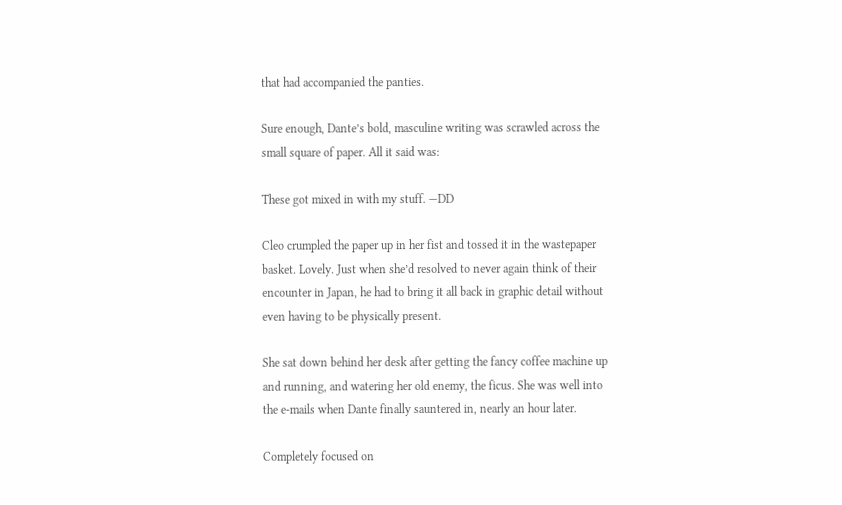that had accompanied the panties.

Sure enough, Dante’s bold, masculine writing was scrawled across the small square of paper. All it said was:

These got mixed in with my stuff. —DD

Cleo crumpled the paper up in her fist and tossed it in the wastepaper basket. Lovely. Just when she’d resolved to never again think of their encounter in Japan, he had to bring it all back in graphic detail without even having to be physically present.

She sat down behind her desk after getting the fancy coffee machine up and running, and watering her old enemy, the ficus. She was well into the e-mails when Dante finally sauntered in, nearly an hour later.

Completely focused on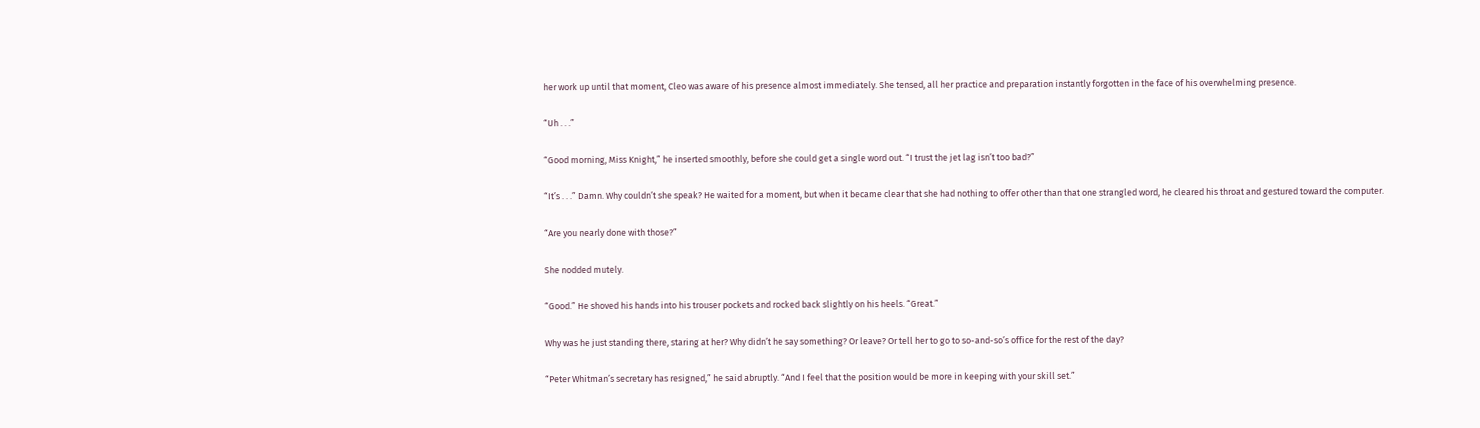her work up until that moment, Cleo was aware of his presence almost immediately. She tensed, all her practice and preparation instantly forgotten in the face of his overwhelming presence.

“Uh . . .”

“Good morning, Miss Knight,” he inserted smoothly, before she could get a single word out. “I trust the jet lag isn’t too bad?”

“It’s . . .” Damn. Why couldn’t she speak? He waited for a moment, but when it became clear that she had nothing to offer other than that one strangled word, he cleared his throat and gestured toward the computer.

“Are you nearly done with those?”

She nodded mutely.

“Good.” He shoved his hands into his trouser pockets and rocked back slightly on his heels. “Great.”

Why was he just standing there, staring at her? Why didn’t he say something? Or leave? Or tell her to go to so-and-so’s office for the rest of the day?

“Peter Whitman’s secretary has resigned,” he said abruptly. “And I feel that the position would be more in keeping with your skill set.”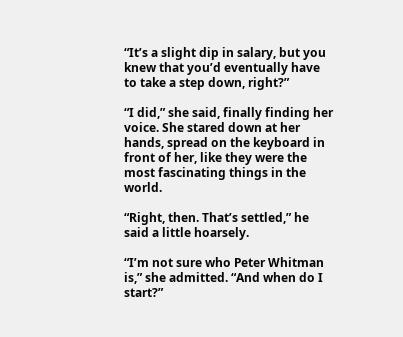“It’s a slight dip in salary, but you knew that you’d eventually have to take a step down, right?”

“I did,” she said, finally finding her voice. She stared down at her hands, spread on the keyboard in front of her, like they were the most fascinating things in the world.

“Right, then. That’s settled,” he said a little hoarsely.

“I’m not sure who Peter Whitman is,” she admitted. “And when do I start?”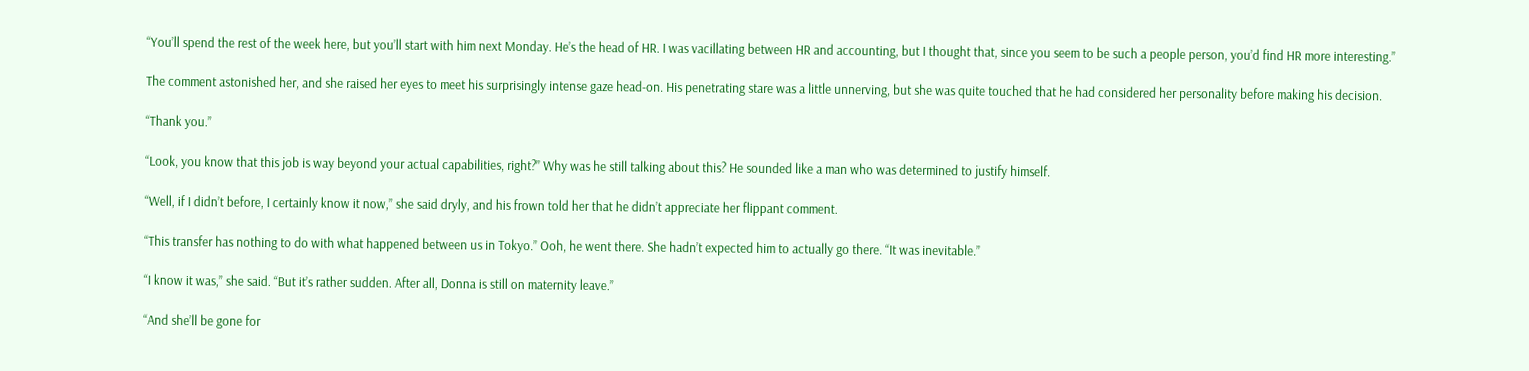“You’ll spend the rest of the week here, but you’ll start with him next Monday. He’s the head of HR. I was vacillating between HR and accounting, but I thought that, since you seem to be such a people person, you’d find HR more interesting.”

The comment astonished her, and she raised her eyes to meet his surprisingly intense gaze head-on. His penetrating stare was a little unnerving, but she was quite touched that he had considered her personality before making his decision.

“Thank you.”

“Look, you know that this job is way beyond your actual capabilities, right?” Why was he still talking about this? He sounded like a man who was determined to justify himself.

“Well, if I didn’t before, I certainly know it now,” she said dryly, and his frown told her that he didn’t appreciate her flippant comment.

“This transfer has nothing to do with what happened between us in Tokyo.” Ooh, he went there. She hadn’t expected him to actually go there. “It was inevitable.”

“I know it was,” she said. “But it’s rather sudden. After all, Donna is still on maternity leave.”

“And she’ll be gone for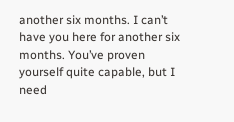another six months. I can’t have you here for another six months. You’ve proven yourself quite capable, but I need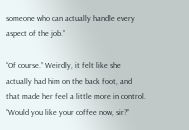someone who can actually handle every aspect of the job.”

“Of course.” Weirdly, it felt like she actually had him on the back foot, and that made her feel a little more in control. “Would you like your coffee now, sir?”